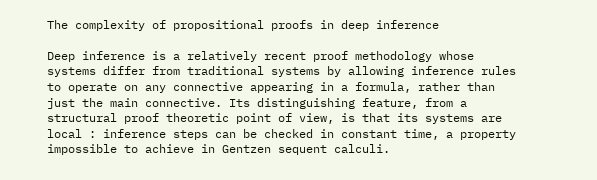The complexity of propositional proofs in deep inference

Deep inference is a relatively recent proof methodology whose systems differ from traditional systems by allowing inference rules to operate on any connective appearing in a formula, rather than just the main connective. Its distinguishing feature, from a structural proof theoretic point of view, is that its systems are local : inference steps can be checked in constant time, a property impossible to achieve in Gentzen sequent calculi.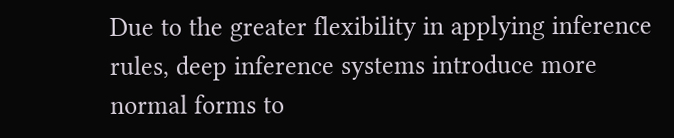Due to the greater flexibility in applying inference rules, deep inference systems introduce more normal forms to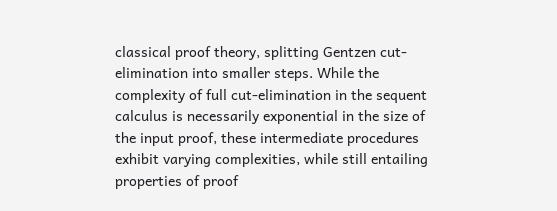classical proof theory, splitting Gentzen cut-elimination into smaller steps. While the complexity of full cut-elimination in the sequent calculus is necessarily exponential in the size of the input proof, these intermediate procedures exhibit varying complexities, while still entailing properties of proof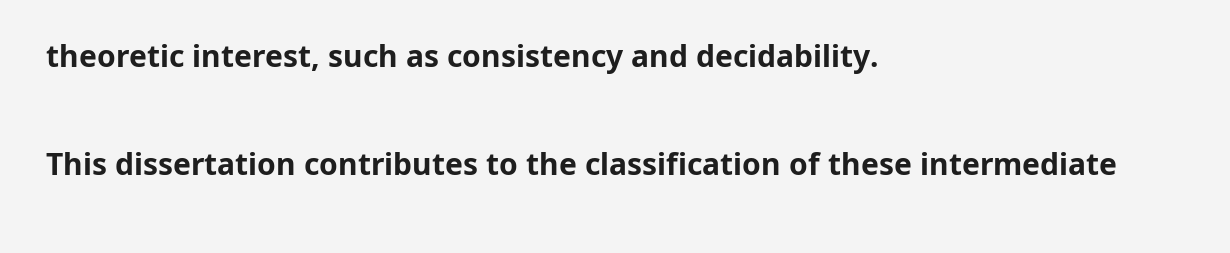theoretic interest, such as consistency and decidability.

This dissertation contributes to the classification of these intermediate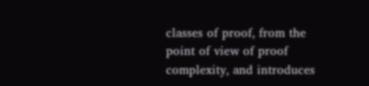classes of proof, from the point of view of proof complexity, and introduces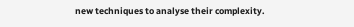new techniques to analyse their complexity.